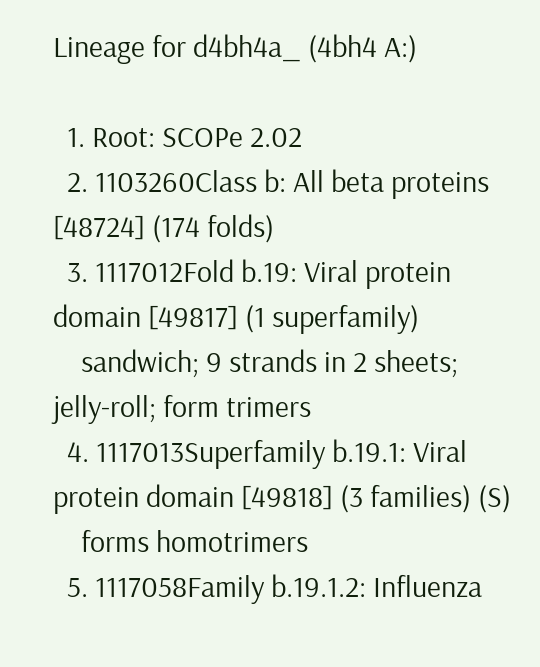Lineage for d4bh4a_ (4bh4 A:)

  1. Root: SCOPe 2.02
  2. 1103260Class b: All beta proteins [48724] (174 folds)
  3. 1117012Fold b.19: Viral protein domain [49817] (1 superfamily)
    sandwich; 9 strands in 2 sheets; jelly-roll; form trimers
  4. 1117013Superfamily b.19.1: Viral protein domain [49818] (3 families) (S)
    forms homotrimers
  5. 1117058Family b.19.1.2: Influenza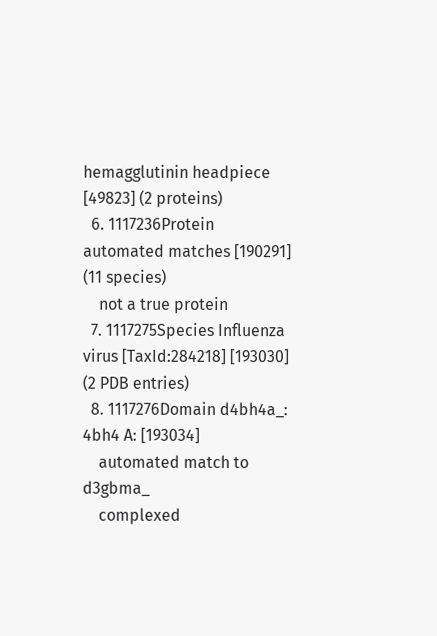hemagglutinin headpiece [49823] (2 proteins)
  6. 1117236Protein automated matches [190291] (11 species)
    not a true protein
  7. 1117275Species Influenza virus [TaxId:284218] [193030] (2 PDB entries)
  8. 1117276Domain d4bh4a_: 4bh4 A: [193034]
    automated match to d3gbma_
    complexed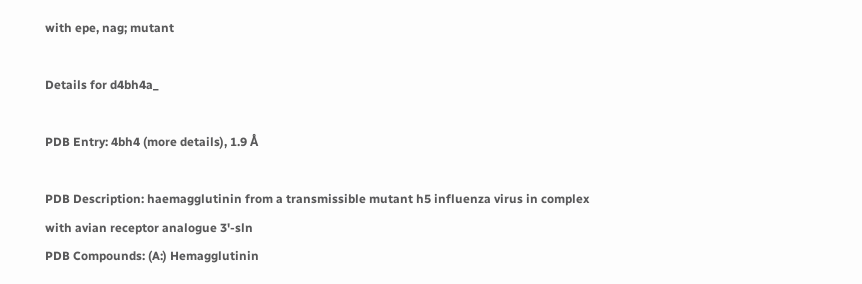with epe, nag; mutant

Details for d4bh4a_

PDB Entry: 4bh4 (more details), 1.9 Å

PDB Description: haemagglutinin from a transmissible mutant h5 influenza virus in complex with avian receptor analogue 3'-sln
PDB Compounds: (A:) Hemagglutinin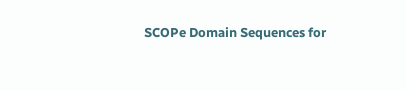SCOPe Domain Sequences for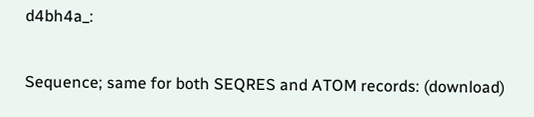d4bh4a_:

Sequence; same for both SEQRES and ATOM records: (download)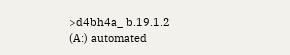>d4bh4a_ b.19.1.2 (A:) automated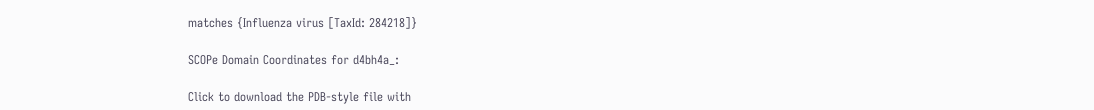matches {Influenza virus [TaxId: 284218]}

SCOPe Domain Coordinates for d4bh4a_:

Click to download the PDB-style file with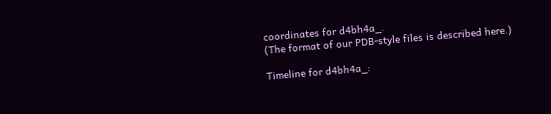coordinates for d4bh4a_.
(The format of our PDB-style files is described here.)

Timeline for d4bh4a_: